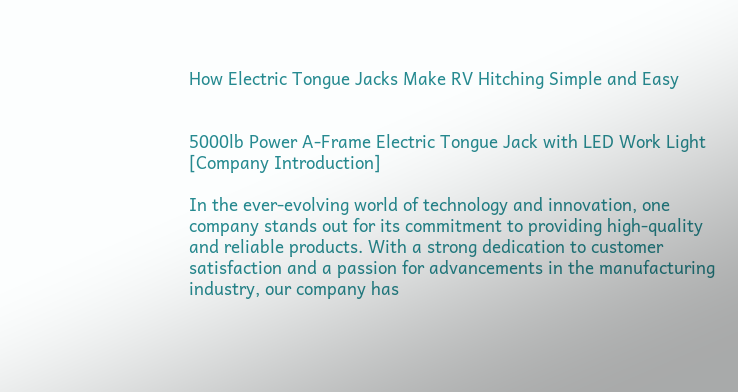How Electric Tongue Jacks Make RV Hitching Simple and Easy


5000lb Power A-Frame Electric Tongue Jack with LED Work Light
[Company Introduction]

In the ever-evolving world of technology and innovation, one company stands out for its commitment to providing high-quality and reliable products. With a strong dedication to customer satisfaction and a passion for advancements in the manufacturing industry, our company has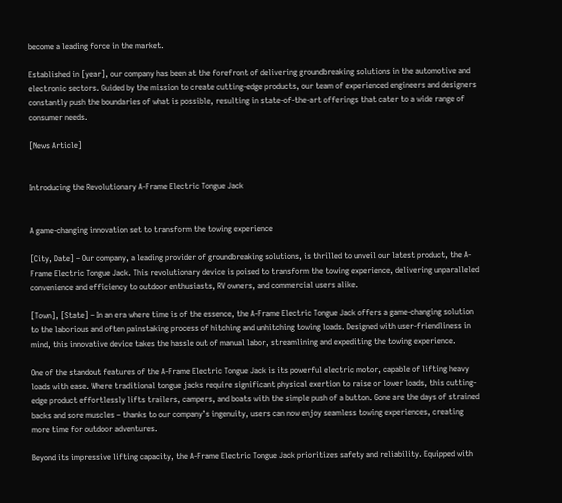become a leading force in the market.

Established in [year], our company has been at the forefront of delivering groundbreaking solutions in the automotive and electronic sectors. Guided by the mission to create cutting-edge products, our team of experienced engineers and designers constantly push the boundaries of what is possible, resulting in state-of-the-art offerings that cater to a wide range of consumer needs.

[News Article]


Introducing the Revolutionary A-Frame Electric Tongue Jack


A game-changing innovation set to transform the towing experience

[City, Date] – Our company, a leading provider of groundbreaking solutions, is thrilled to unveil our latest product, the A-Frame Electric Tongue Jack. This revolutionary device is poised to transform the towing experience, delivering unparalleled convenience and efficiency to outdoor enthusiasts, RV owners, and commercial users alike.

[Town], [State] – In an era where time is of the essence, the A-Frame Electric Tongue Jack offers a game-changing solution to the laborious and often painstaking process of hitching and unhitching towing loads. Designed with user-friendliness in mind, this innovative device takes the hassle out of manual labor, streamlining and expediting the towing experience.

One of the standout features of the A-Frame Electric Tongue Jack is its powerful electric motor, capable of lifting heavy loads with ease. Where traditional tongue jacks require significant physical exertion to raise or lower loads, this cutting-edge product effortlessly lifts trailers, campers, and boats with the simple push of a button. Gone are the days of strained backs and sore muscles – thanks to our company’s ingenuity, users can now enjoy seamless towing experiences, creating more time for outdoor adventures.

Beyond its impressive lifting capacity, the A-Frame Electric Tongue Jack prioritizes safety and reliability. Equipped with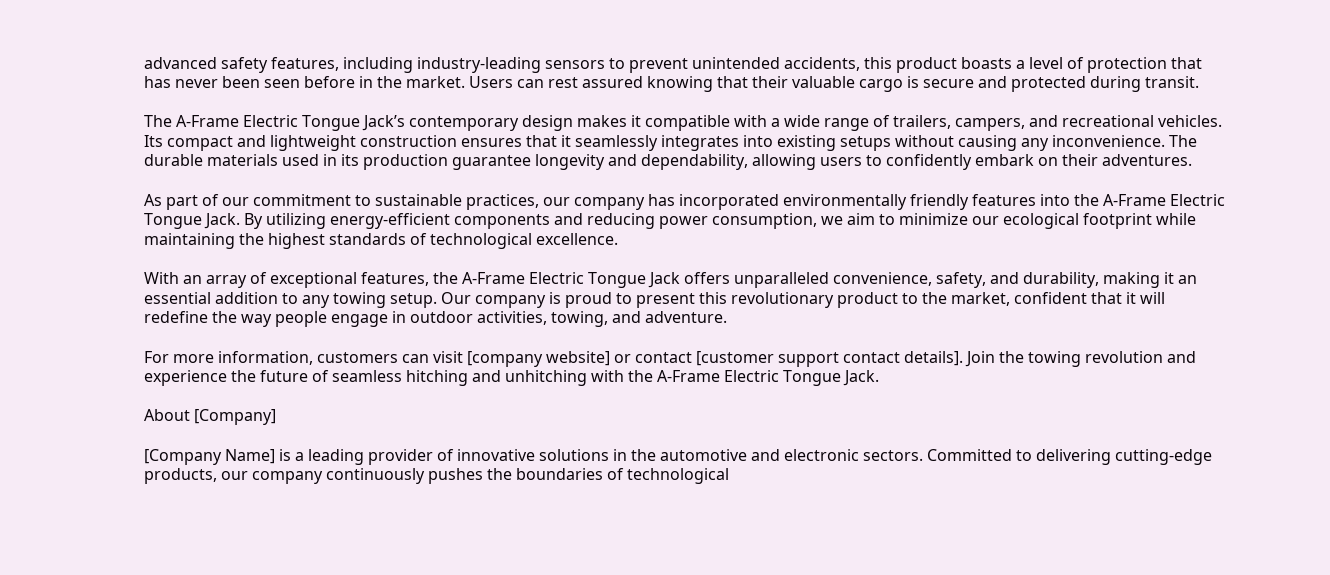advanced safety features, including industry-leading sensors to prevent unintended accidents, this product boasts a level of protection that has never been seen before in the market. Users can rest assured knowing that their valuable cargo is secure and protected during transit.

The A-Frame Electric Tongue Jack’s contemporary design makes it compatible with a wide range of trailers, campers, and recreational vehicles. Its compact and lightweight construction ensures that it seamlessly integrates into existing setups without causing any inconvenience. The durable materials used in its production guarantee longevity and dependability, allowing users to confidently embark on their adventures.

As part of our commitment to sustainable practices, our company has incorporated environmentally friendly features into the A-Frame Electric Tongue Jack. By utilizing energy-efficient components and reducing power consumption, we aim to minimize our ecological footprint while maintaining the highest standards of technological excellence.

With an array of exceptional features, the A-Frame Electric Tongue Jack offers unparalleled convenience, safety, and durability, making it an essential addition to any towing setup. Our company is proud to present this revolutionary product to the market, confident that it will redefine the way people engage in outdoor activities, towing, and adventure.

For more information, customers can visit [company website] or contact [customer support contact details]. Join the towing revolution and experience the future of seamless hitching and unhitching with the A-Frame Electric Tongue Jack.

About [Company]

[Company Name] is a leading provider of innovative solutions in the automotive and electronic sectors. Committed to delivering cutting-edge products, our company continuously pushes the boundaries of technological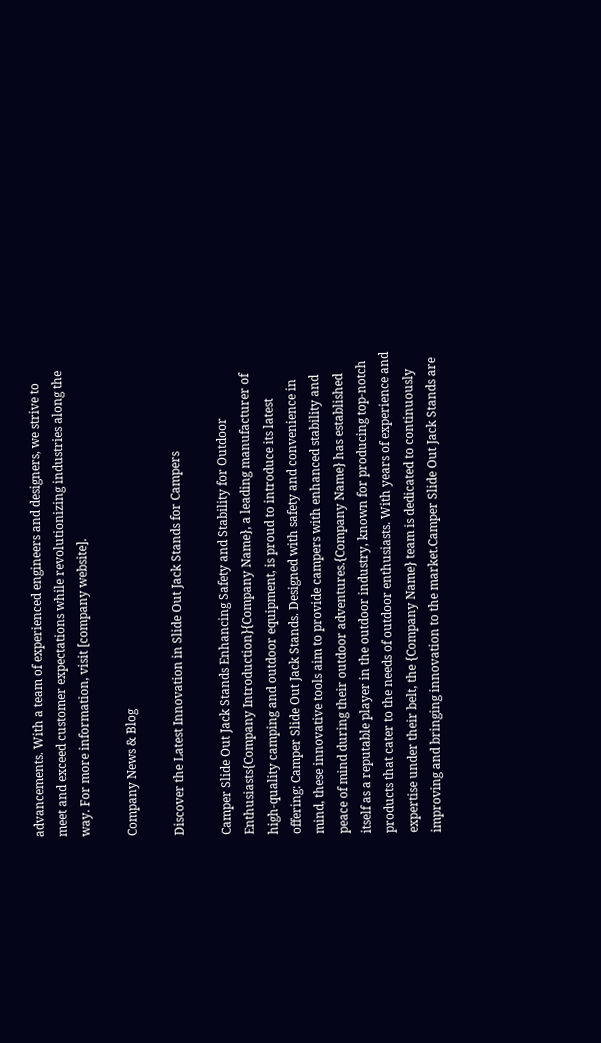advancements. With a team of experienced engineers and designers, we strive to meet and exceed customer expectations while revolutionizing industries along the way. For more information, visit [company website].

Company News & Blog

Discover the Latest Innovation in Slide Out Jack Stands for Campers

Camper Slide Out Jack Stands Enhancing Safety and Stability for Outdoor Enthusiasts{Company Introduction}{Company Name}, a leading manufacturer of high-quality camping and outdoor equipment, is proud to introduce its latest offering: Camper Slide Out Jack Stands. Designed with safety and convenience in mind, these innovative tools aim to provide campers with enhanced stability and peace of mind during their outdoor adventures.{Company Name} has established itself as a reputable player in the outdoor industry, known for producing top-notch products that cater to the needs of outdoor enthusiasts. With years of experience and expertise under their belt, the {Company Name} team is dedicated to continuously improving and bringing innovation to the market.Camper Slide Out Jack Stands are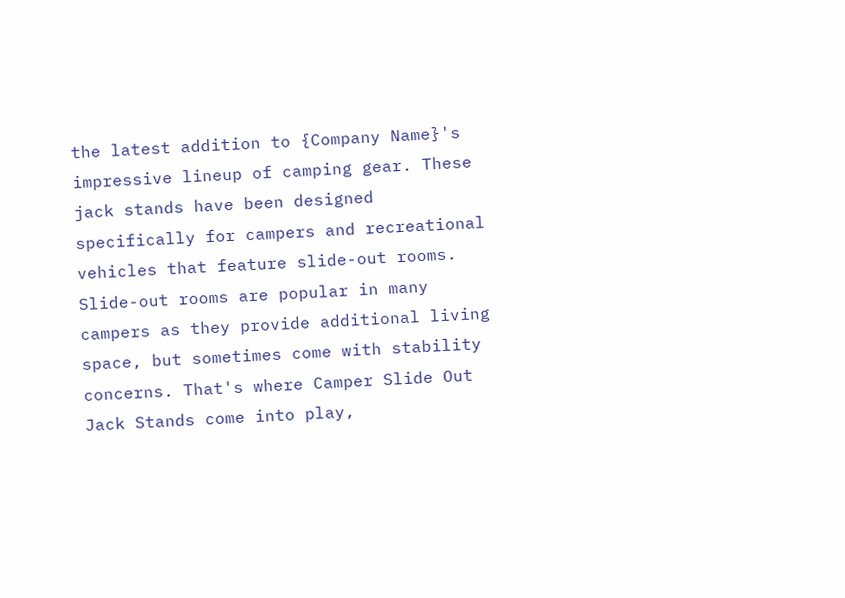the latest addition to {Company Name}'s impressive lineup of camping gear. These jack stands have been designed specifically for campers and recreational vehicles that feature slide-out rooms. Slide-out rooms are popular in many campers as they provide additional living space, but sometimes come with stability concerns. That's where Camper Slide Out Jack Stands come into play,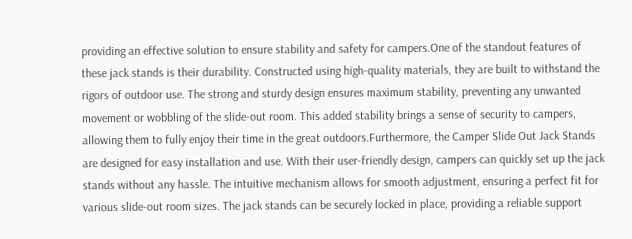providing an effective solution to ensure stability and safety for campers.One of the standout features of these jack stands is their durability. Constructed using high-quality materials, they are built to withstand the rigors of outdoor use. The strong and sturdy design ensures maximum stability, preventing any unwanted movement or wobbling of the slide-out room. This added stability brings a sense of security to campers, allowing them to fully enjoy their time in the great outdoors.Furthermore, the Camper Slide Out Jack Stands are designed for easy installation and use. With their user-friendly design, campers can quickly set up the jack stands without any hassle. The intuitive mechanism allows for smooth adjustment, ensuring a perfect fit for various slide-out room sizes. The jack stands can be securely locked in place, providing a reliable support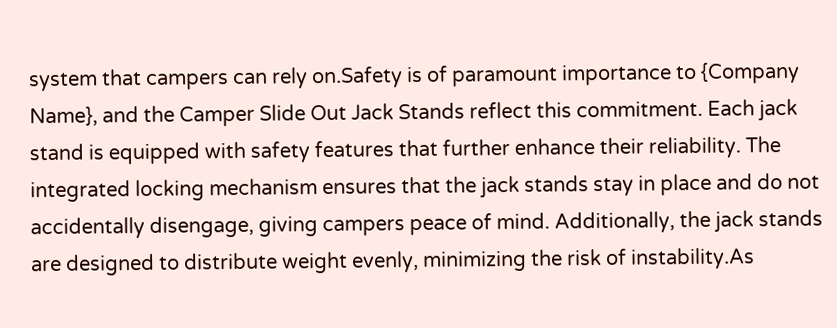system that campers can rely on.Safety is of paramount importance to {Company Name}, and the Camper Slide Out Jack Stands reflect this commitment. Each jack stand is equipped with safety features that further enhance their reliability. The integrated locking mechanism ensures that the jack stands stay in place and do not accidentally disengage, giving campers peace of mind. Additionally, the jack stands are designed to distribute weight evenly, minimizing the risk of instability.As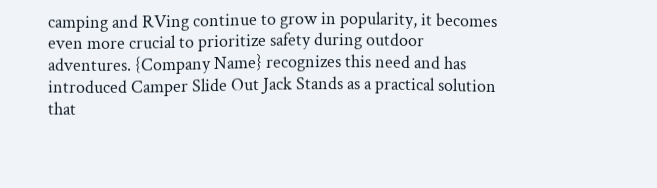camping and RVing continue to grow in popularity, it becomes even more crucial to prioritize safety during outdoor adventures. {Company Name} recognizes this need and has introduced Camper Slide Out Jack Stands as a practical solution that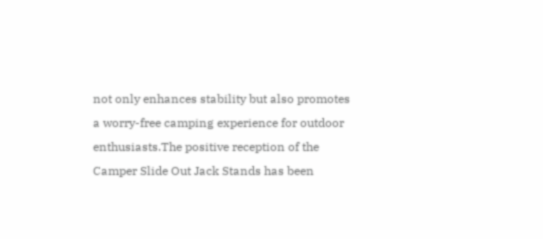not only enhances stability but also promotes a worry-free camping experience for outdoor enthusiasts.The positive reception of the Camper Slide Out Jack Stands has been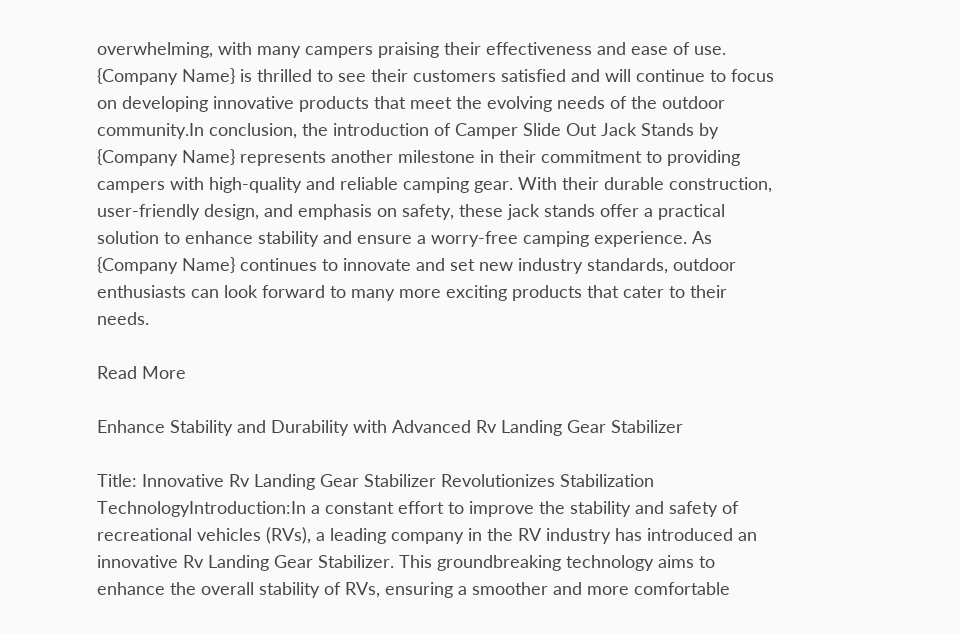overwhelming, with many campers praising their effectiveness and ease of use. {Company Name} is thrilled to see their customers satisfied and will continue to focus on developing innovative products that meet the evolving needs of the outdoor community.In conclusion, the introduction of Camper Slide Out Jack Stands by {Company Name} represents another milestone in their commitment to providing campers with high-quality and reliable camping gear. With their durable construction, user-friendly design, and emphasis on safety, these jack stands offer a practical solution to enhance stability and ensure a worry-free camping experience. As {Company Name} continues to innovate and set new industry standards, outdoor enthusiasts can look forward to many more exciting products that cater to their needs.

Read More

Enhance Stability and Durability with Advanced Rv Landing Gear Stabilizer

Title: Innovative Rv Landing Gear Stabilizer Revolutionizes Stabilization TechnologyIntroduction:In a constant effort to improve the stability and safety of recreational vehicles (RVs), a leading company in the RV industry has introduced an innovative Rv Landing Gear Stabilizer. This groundbreaking technology aims to enhance the overall stability of RVs, ensuring a smoother and more comfortable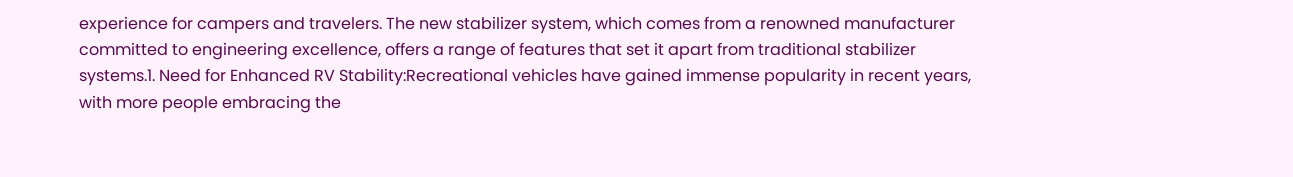experience for campers and travelers. The new stabilizer system, which comes from a renowned manufacturer committed to engineering excellence, offers a range of features that set it apart from traditional stabilizer systems.1. Need for Enhanced RV Stability:Recreational vehicles have gained immense popularity in recent years, with more people embracing the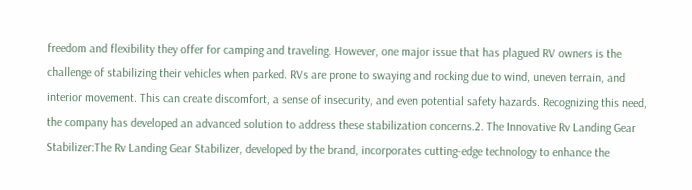freedom and flexibility they offer for camping and traveling. However, one major issue that has plagued RV owners is the challenge of stabilizing their vehicles when parked. RVs are prone to swaying and rocking due to wind, uneven terrain, and interior movement. This can create discomfort, a sense of insecurity, and even potential safety hazards. Recognizing this need, the company has developed an advanced solution to address these stabilization concerns.2. The Innovative Rv Landing Gear Stabilizer:The Rv Landing Gear Stabilizer, developed by the brand, incorporates cutting-edge technology to enhance the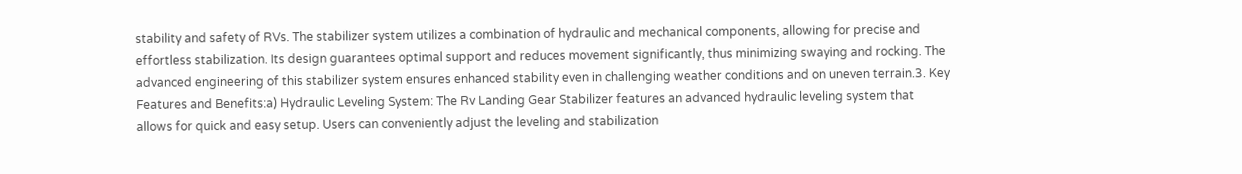stability and safety of RVs. The stabilizer system utilizes a combination of hydraulic and mechanical components, allowing for precise and effortless stabilization. Its design guarantees optimal support and reduces movement significantly, thus minimizing swaying and rocking. The advanced engineering of this stabilizer system ensures enhanced stability even in challenging weather conditions and on uneven terrain.3. Key Features and Benefits:a) Hydraulic Leveling System: The Rv Landing Gear Stabilizer features an advanced hydraulic leveling system that allows for quick and easy setup. Users can conveniently adjust the leveling and stabilization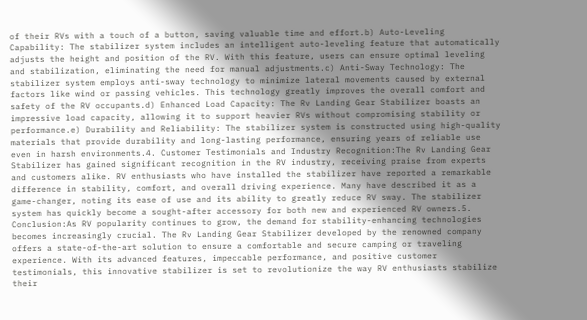of their RVs with a touch of a button, saving valuable time and effort.b) Auto-Leveling Capability: The stabilizer system includes an intelligent auto-leveling feature that automatically adjusts the height and position of the RV. With this feature, users can ensure optimal leveling and stabilization, eliminating the need for manual adjustments.c) Anti-Sway Technology: The stabilizer system employs anti-sway technology to minimize lateral movements caused by external factors like wind or passing vehicles. This technology greatly improves the overall comfort and safety of the RV occupants.d) Enhanced Load Capacity: The Rv Landing Gear Stabilizer boasts an impressive load capacity, allowing it to support heavier RVs without compromising stability or performance.e) Durability and Reliability: The stabilizer system is constructed using high-quality materials that provide durability and long-lasting performance, ensuring years of reliable use even in harsh environments.4. Customer Testimonials and Industry Recognition:The Rv Landing Gear Stabilizer has gained significant recognition in the RV industry, receiving praise from experts and customers alike. RV enthusiasts who have installed the stabilizer have reported a remarkable difference in stability, comfort, and overall driving experience. Many have described it as a game-changer, noting its ease of use and its ability to greatly reduce RV sway. The stabilizer system has quickly become a sought-after accessory for both new and experienced RV owners.5. Conclusion:As RV popularity continues to grow, the demand for stability-enhancing technologies becomes increasingly crucial. The Rv Landing Gear Stabilizer developed by the renowned company offers a state-of-the-art solution to ensure a comfortable and secure camping or traveling experience. With its advanced features, impeccable performance, and positive customer testimonials, this innovative stabilizer is set to revolutionize the way RV enthusiasts stabilize their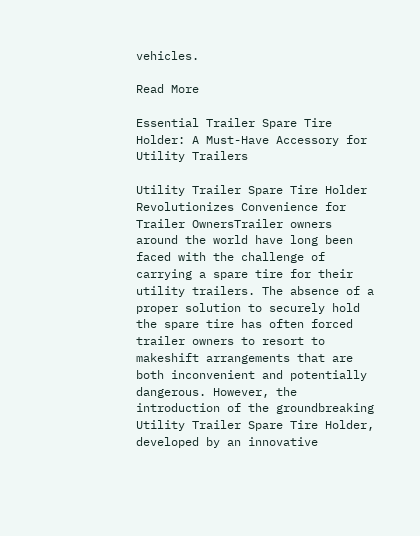vehicles.

Read More

Essential Trailer Spare Tire Holder: A Must-Have Accessory for Utility Trailers

Utility Trailer Spare Tire Holder Revolutionizes Convenience for Trailer OwnersTrailer owners around the world have long been faced with the challenge of carrying a spare tire for their utility trailers. The absence of a proper solution to securely hold the spare tire has often forced trailer owners to resort to makeshift arrangements that are both inconvenient and potentially dangerous. However, the introduction of the groundbreaking Utility Trailer Spare Tire Holder, developed by an innovative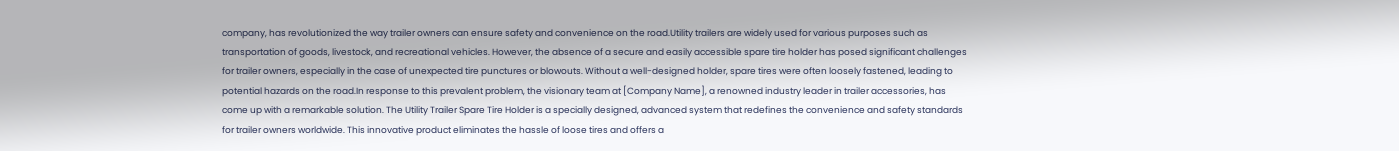company, has revolutionized the way trailer owners can ensure safety and convenience on the road.Utility trailers are widely used for various purposes such as transportation of goods, livestock, and recreational vehicles. However, the absence of a secure and easily accessible spare tire holder has posed significant challenges for trailer owners, especially in the case of unexpected tire punctures or blowouts. Without a well-designed holder, spare tires were often loosely fastened, leading to potential hazards on the road.In response to this prevalent problem, the visionary team at [Company Name], a renowned industry leader in trailer accessories, has come up with a remarkable solution. The Utility Trailer Spare Tire Holder is a specially designed, advanced system that redefines the convenience and safety standards for trailer owners worldwide. This innovative product eliminates the hassle of loose tires and offers a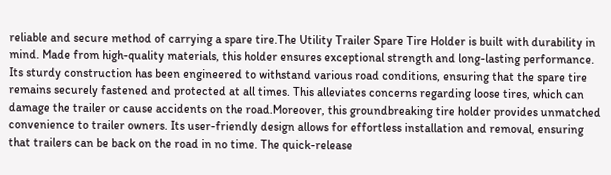reliable and secure method of carrying a spare tire.The Utility Trailer Spare Tire Holder is built with durability in mind. Made from high-quality materials, this holder ensures exceptional strength and long-lasting performance. Its sturdy construction has been engineered to withstand various road conditions, ensuring that the spare tire remains securely fastened and protected at all times. This alleviates concerns regarding loose tires, which can damage the trailer or cause accidents on the road.Moreover, this groundbreaking tire holder provides unmatched convenience to trailer owners. Its user-friendly design allows for effortless installation and removal, ensuring that trailers can be back on the road in no time. The quick-release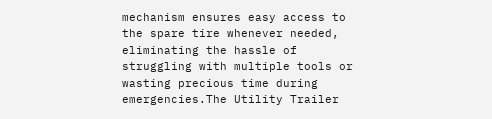mechanism ensures easy access to the spare tire whenever needed, eliminating the hassle of struggling with multiple tools or wasting precious time during emergencies.The Utility Trailer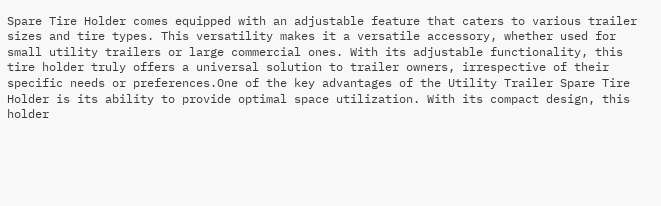Spare Tire Holder comes equipped with an adjustable feature that caters to various trailer sizes and tire types. This versatility makes it a versatile accessory, whether used for small utility trailers or large commercial ones. With its adjustable functionality, this tire holder truly offers a universal solution to trailer owners, irrespective of their specific needs or preferences.One of the key advantages of the Utility Trailer Spare Tire Holder is its ability to provide optimal space utilization. With its compact design, this holder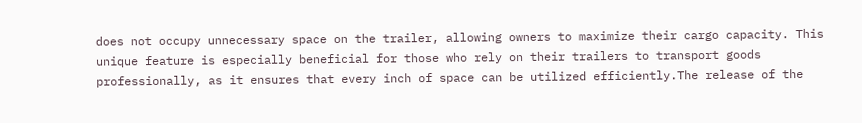does not occupy unnecessary space on the trailer, allowing owners to maximize their cargo capacity. This unique feature is especially beneficial for those who rely on their trailers to transport goods professionally, as it ensures that every inch of space can be utilized efficiently.The release of the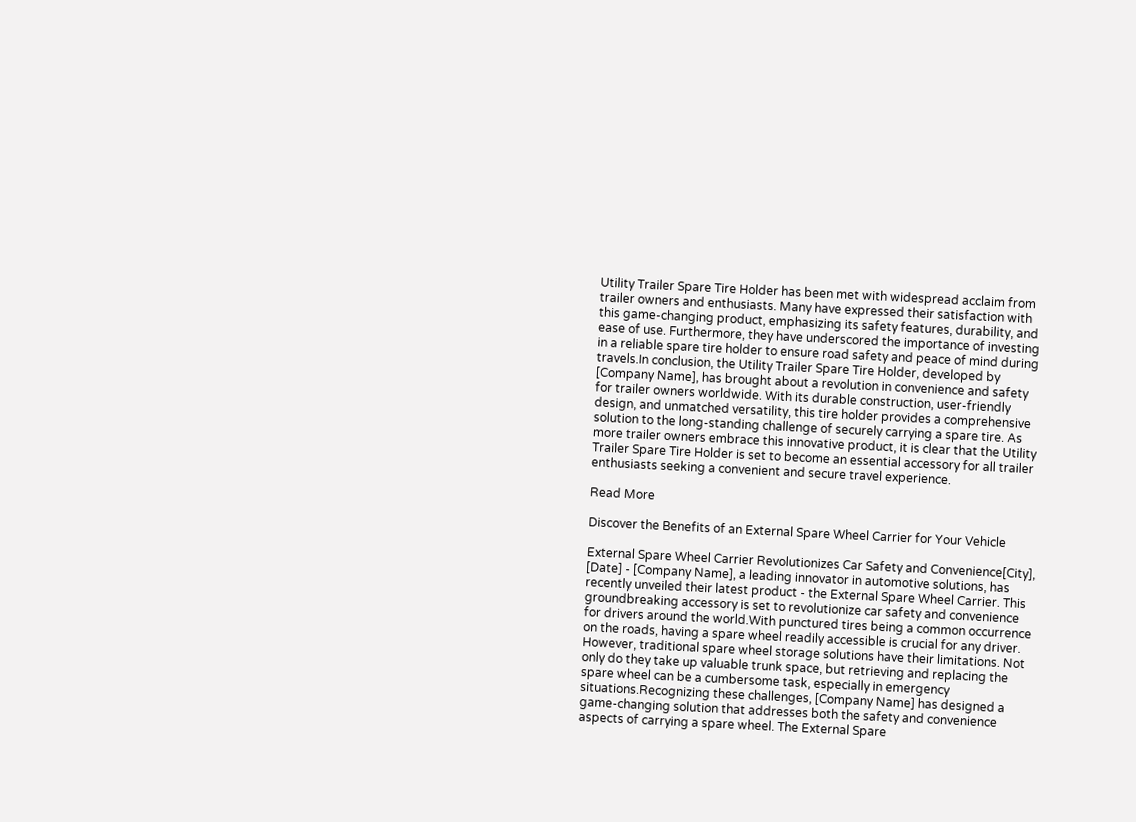Utility Trailer Spare Tire Holder has been met with widespread acclaim from trailer owners and enthusiasts. Many have expressed their satisfaction with this game-changing product, emphasizing its safety features, durability, and ease of use. Furthermore, they have underscored the importance of investing in a reliable spare tire holder to ensure road safety and peace of mind during travels.In conclusion, the Utility Trailer Spare Tire Holder, developed by [Company Name], has brought about a revolution in convenience and safety for trailer owners worldwide. With its durable construction, user-friendly design, and unmatched versatility, this tire holder provides a comprehensive solution to the long-standing challenge of securely carrying a spare tire. As more trailer owners embrace this innovative product, it is clear that the Utility Trailer Spare Tire Holder is set to become an essential accessory for all trailer enthusiasts seeking a convenient and secure travel experience.

Read More

Discover the Benefits of an External Spare Wheel Carrier for Your Vehicle

External Spare Wheel Carrier Revolutionizes Car Safety and Convenience[City], [Date] - [Company Name], a leading innovator in automotive solutions, has recently unveiled their latest product - the External Spare Wheel Carrier. This groundbreaking accessory is set to revolutionize car safety and convenience for drivers around the world.With punctured tires being a common occurrence on the roads, having a spare wheel readily accessible is crucial for any driver. However, traditional spare wheel storage solutions have their limitations. Not only do they take up valuable trunk space, but retrieving and replacing the spare wheel can be a cumbersome task, especially in emergency situations.Recognizing these challenges, [Company Name] has designed a game-changing solution that addresses both the safety and convenience aspects of carrying a spare wheel. The External Spare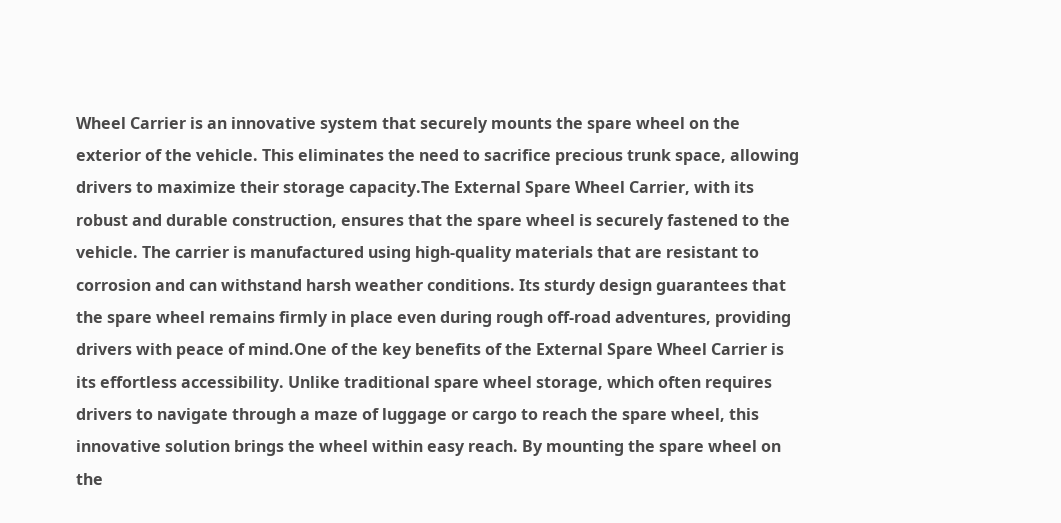Wheel Carrier is an innovative system that securely mounts the spare wheel on the exterior of the vehicle. This eliminates the need to sacrifice precious trunk space, allowing drivers to maximize their storage capacity.The External Spare Wheel Carrier, with its robust and durable construction, ensures that the spare wheel is securely fastened to the vehicle. The carrier is manufactured using high-quality materials that are resistant to corrosion and can withstand harsh weather conditions. Its sturdy design guarantees that the spare wheel remains firmly in place even during rough off-road adventures, providing drivers with peace of mind.One of the key benefits of the External Spare Wheel Carrier is its effortless accessibility. Unlike traditional spare wheel storage, which often requires drivers to navigate through a maze of luggage or cargo to reach the spare wheel, this innovative solution brings the wheel within easy reach. By mounting the spare wheel on the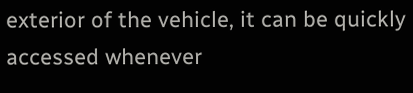exterior of the vehicle, it can be quickly accessed whenever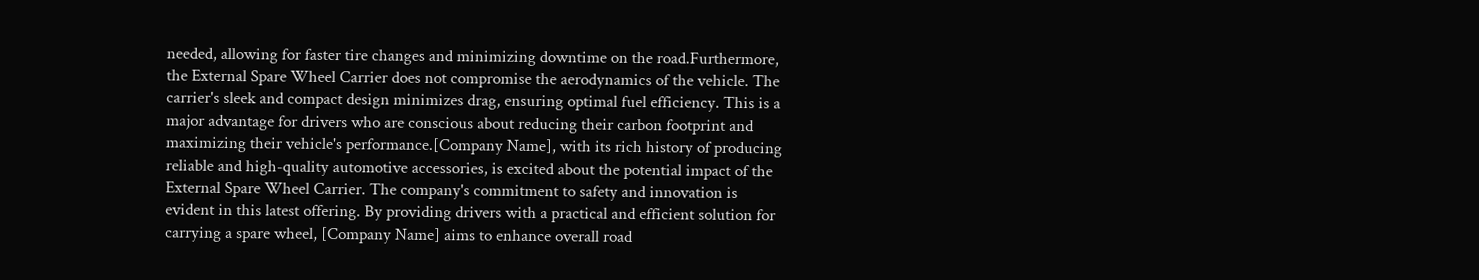needed, allowing for faster tire changes and minimizing downtime on the road.Furthermore, the External Spare Wheel Carrier does not compromise the aerodynamics of the vehicle. The carrier's sleek and compact design minimizes drag, ensuring optimal fuel efficiency. This is a major advantage for drivers who are conscious about reducing their carbon footprint and maximizing their vehicle's performance.[Company Name], with its rich history of producing reliable and high-quality automotive accessories, is excited about the potential impact of the External Spare Wheel Carrier. The company's commitment to safety and innovation is evident in this latest offering. By providing drivers with a practical and efficient solution for carrying a spare wheel, [Company Name] aims to enhance overall road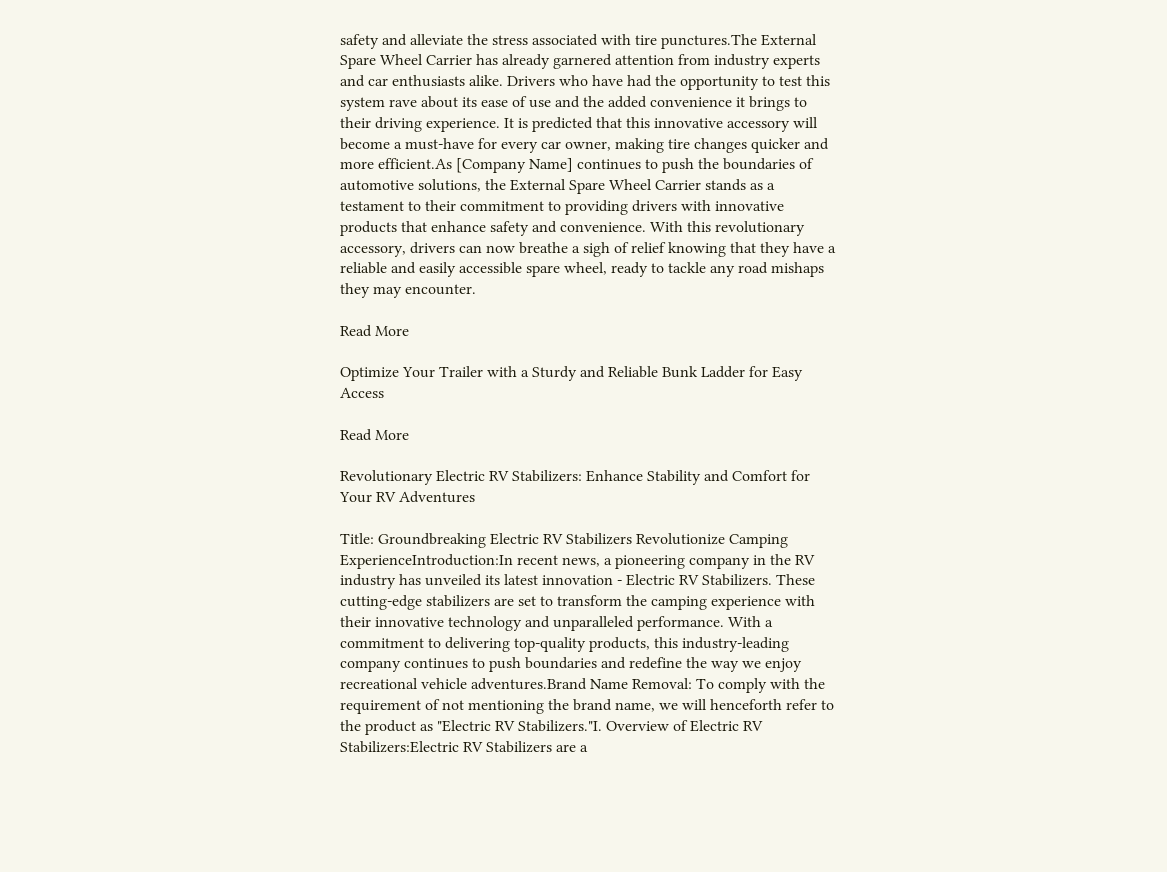safety and alleviate the stress associated with tire punctures.The External Spare Wheel Carrier has already garnered attention from industry experts and car enthusiasts alike. Drivers who have had the opportunity to test this system rave about its ease of use and the added convenience it brings to their driving experience. It is predicted that this innovative accessory will become a must-have for every car owner, making tire changes quicker and more efficient.As [Company Name] continues to push the boundaries of automotive solutions, the External Spare Wheel Carrier stands as a testament to their commitment to providing drivers with innovative products that enhance safety and convenience. With this revolutionary accessory, drivers can now breathe a sigh of relief knowing that they have a reliable and easily accessible spare wheel, ready to tackle any road mishaps they may encounter.

Read More

Optimize Your Trailer with a Sturdy and Reliable Bunk Ladder for Easy Access

Read More

Revolutionary Electric RV Stabilizers: Enhance Stability and Comfort for Your RV Adventures

Title: Groundbreaking Electric RV Stabilizers Revolutionize Camping ExperienceIntroduction:In recent news, a pioneering company in the RV industry has unveiled its latest innovation - Electric RV Stabilizers. These cutting-edge stabilizers are set to transform the camping experience with their innovative technology and unparalleled performance. With a commitment to delivering top-quality products, this industry-leading company continues to push boundaries and redefine the way we enjoy recreational vehicle adventures.Brand Name Removal: To comply with the requirement of not mentioning the brand name, we will henceforth refer to the product as "Electric RV Stabilizers."I. Overview of Electric RV Stabilizers:Electric RV Stabilizers are a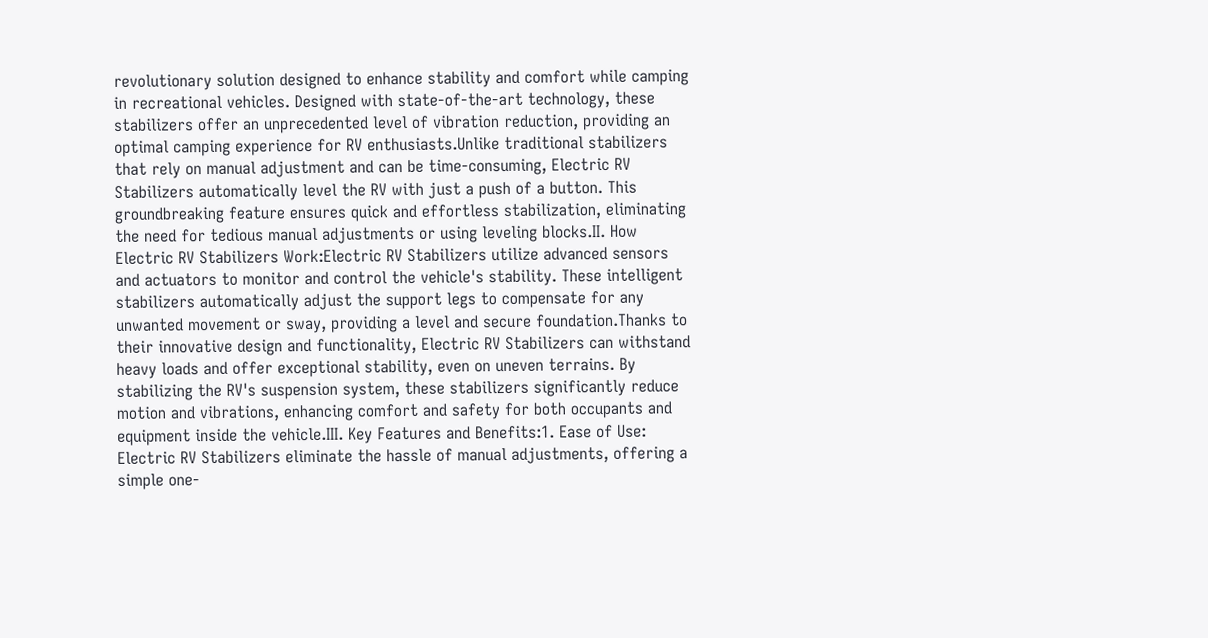revolutionary solution designed to enhance stability and comfort while camping in recreational vehicles. Designed with state-of-the-art technology, these stabilizers offer an unprecedented level of vibration reduction, providing an optimal camping experience for RV enthusiasts.Unlike traditional stabilizers that rely on manual adjustment and can be time-consuming, Electric RV Stabilizers automatically level the RV with just a push of a button. This groundbreaking feature ensures quick and effortless stabilization, eliminating the need for tedious manual adjustments or using leveling blocks.II. How Electric RV Stabilizers Work:Electric RV Stabilizers utilize advanced sensors and actuators to monitor and control the vehicle's stability. These intelligent stabilizers automatically adjust the support legs to compensate for any unwanted movement or sway, providing a level and secure foundation.Thanks to their innovative design and functionality, Electric RV Stabilizers can withstand heavy loads and offer exceptional stability, even on uneven terrains. By stabilizing the RV's suspension system, these stabilizers significantly reduce motion and vibrations, enhancing comfort and safety for both occupants and equipment inside the vehicle.III. Key Features and Benefits:1. Ease of Use: Electric RV Stabilizers eliminate the hassle of manual adjustments, offering a simple one-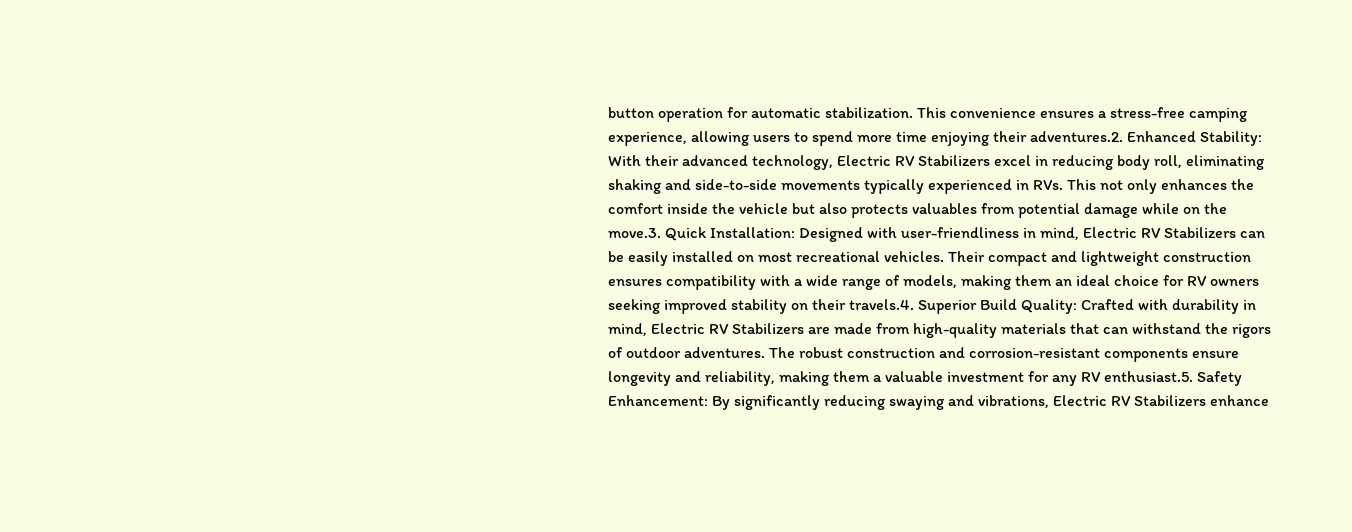button operation for automatic stabilization. This convenience ensures a stress-free camping experience, allowing users to spend more time enjoying their adventures.2. Enhanced Stability: With their advanced technology, Electric RV Stabilizers excel in reducing body roll, eliminating shaking and side-to-side movements typically experienced in RVs. This not only enhances the comfort inside the vehicle but also protects valuables from potential damage while on the move.3. Quick Installation: Designed with user-friendliness in mind, Electric RV Stabilizers can be easily installed on most recreational vehicles. Their compact and lightweight construction ensures compatibility with a wide range of models, making them an ideal choice for RV owners seeking improved stability on their travels.4. Superior Build Quality: Crafted with durability in mind, Electric RV Stabilizers are made from high-quality materials that can withstand the rigors of outdoor adventures. The robust construction and corrosion-resistant components ensure longevity and reliability, making them a valuable investment for any RV enthusiast.5. Safety Enhancement: By significantly reducing swaying and vibrations, Electric RV Stabilizers enhance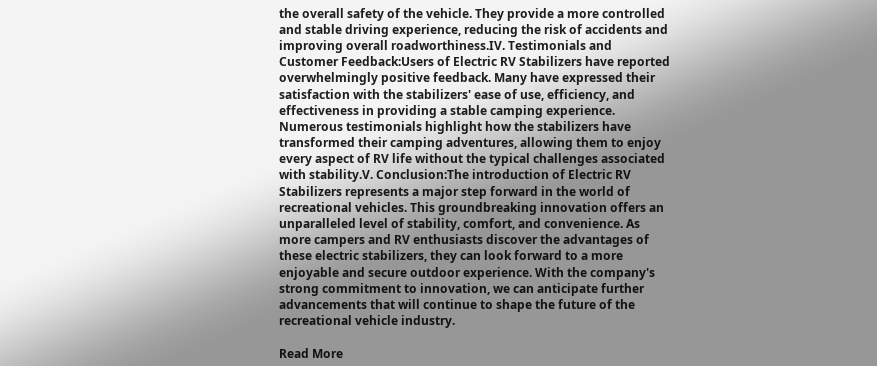the overall safety of the vehicle. They provide a more controlled and stable driving experience, reducing the risk of accidents and improving overall roadworthiness.IV. Testimonials and Customer Feedback:Users of Electric RV Stabilizers have reported overwhelmingly positive feedback. Many have expressed their satisfaction with the stabilizers' ease of use, efficiency, and effectiveness in providing a stable camping experience. Numerous testimonials highlight how the stabilizers have transformed their camping adventures, allowing them to enjoy every aspect of RV life without the typical challenges associated with stability.V. Conclusion:The introduction of Electric RV Stabilizers represents a major step forward in the world of recreational vehicles. This groundbreaking innovation offers an unparalleled level of stability, comfort, and convenience. As more campers and RV enthusiasts discover the advantages of these electric stabilizers, they can look forward to a more enjoyable and secure outdoor experience. With the company's strong commitment to innovation, we can anticipate further advancements that will continue to shape the future of the recreational vehicle industry.

Read More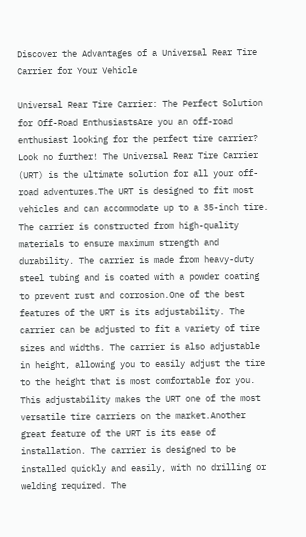Discover the Advantages of a Universal Rear Tire Carrier for Your Vehicle

Universal Rear Tire Carrier: The Perfect Solution for Off-Road EnthusiastsAre you an off-road enthusiast looking for the perfect tire carrier? Look no further! The Universal Rear Tire Carrier (URT) is the ultimate solution for all your off-road adventures.The URT is designed to fit most vehicles and can accommodate up to a 35-inch tire. The carrier is constructed from high-quality materials to ensure maximum strength and durability. The carrier is made from heavy-duty steel tubing and is coated with a powder coating to prevent rust and corrosion.One of the best features of the URT is its adjustability. The carrier can be adjusted to fit a variety of tire sizes and widths. The carrier is also adjustable in height, allowing you to easily adjust the tire to the height that is most comfortable for you. This adjustability makes the URT one of the most versatile tire carriers on the market.Another great feature of the URT is its ease of installation. The carrier is designed to be installed quickly and easily, with no drilling or welding required. The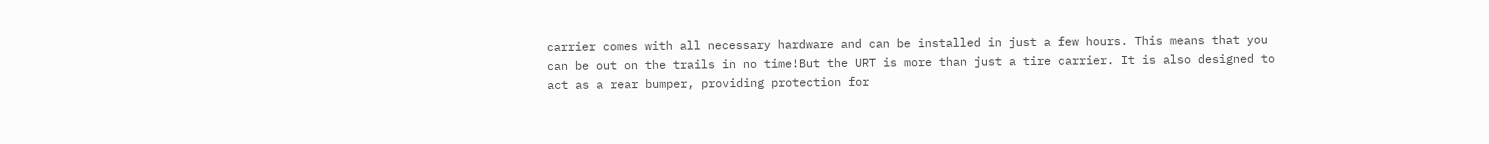carrier comes with all necessary hardware and can be installed in just a few hours. This means that you can be out on the trails in no time!But the URT is more than just a tire carrier. It is also designed to act as a rear bumper, providing protection for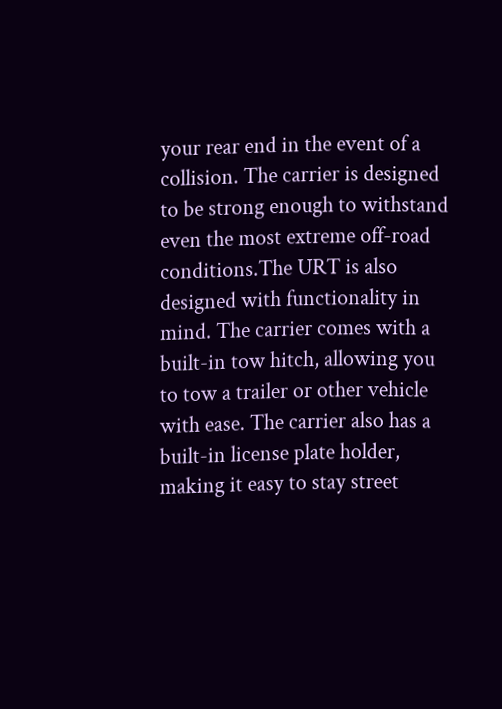your rear end in the event of a collision. The carrier is designed to be strong enough to withstand even the most extreme off-road conditions.The URT is also designed with functionality in mind. The carrier comes with a built-in tow hitch, allowing you to tow a trailer or other vehicle with ease. The carrier also has a built-in license plate holder, making it easy to stay street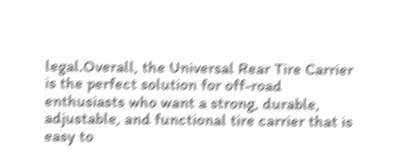legal.Overall, the Universal Rear Tire Carrier is the perfect solution for off-road enthusiasts who want a strong, durable, adjustable, and functional tire carrier that is easy to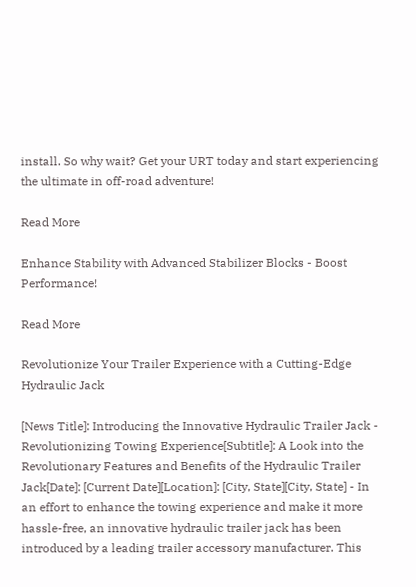install. So why wait? Get your URT today and start experiencing the ultimate in off-road adventure!

Read More

Enhance Stability with Advanced Stabilizer Blocks - Boost Performance!

Read More

Revolutionize Your Trailer Experience with a Cutting-Edge Hydraulic Jack

[News Title]: Introducing the Innovative Hydraulic Trailer Jack - Revolutionizing Towing Experience[Subtitle]: A Look into the Revolutionary Features and Benefits of the Hydraulic Trailer Jack[Date]: [Current Date][Location]: [City, State][City, State] - In an effort to enhance the towing experience and make it more hassle-free, an innovative hydraulic trailer jack has been introduced by a leading trailer accessory manufacturer. This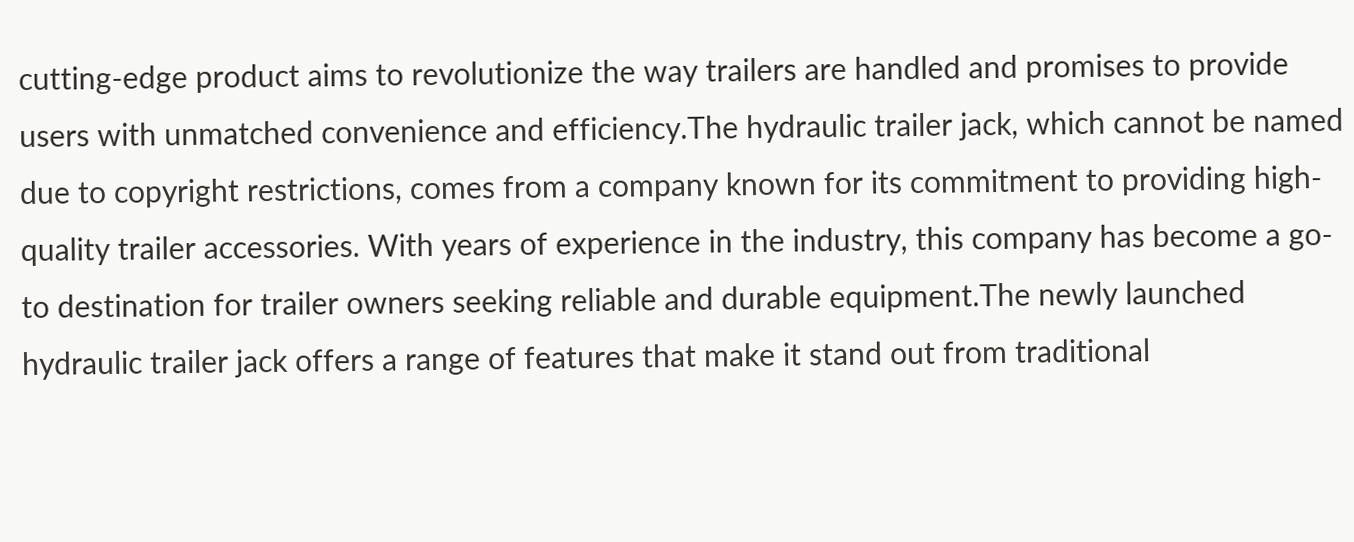cutting-edge product aims to revolutionize the way trailers are handled and promises to provide users with unmatched convenience and efficiency.The hydraulic trailer jack, which cannot be named due to copyright restrictions, comes from a company known for its commitment to providing high-quality trailer accessories. With years of experience in the industry, this company has become a go-to destination for trailer owners seeking reliable and durable equipment.The newly launched hydraulic trailer jack offers a range of features that make it stand out from traditional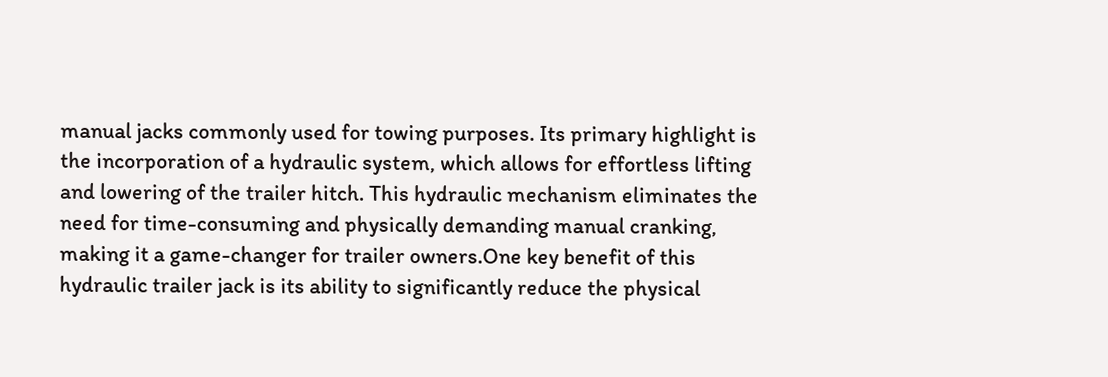manual jacks commonly used for towing purposes. Its primary highlight is the incorporation of a hydraulic system, which allows for effortless lifting and lowering of the trailer hitch. This hydraulic mechanism eliminates the need for time-consuming and physically demanding manual cranking, making it a game-changer for trailer owners.One key benefit of this hydraulic trailer jack is its ability to significantly reduce the physical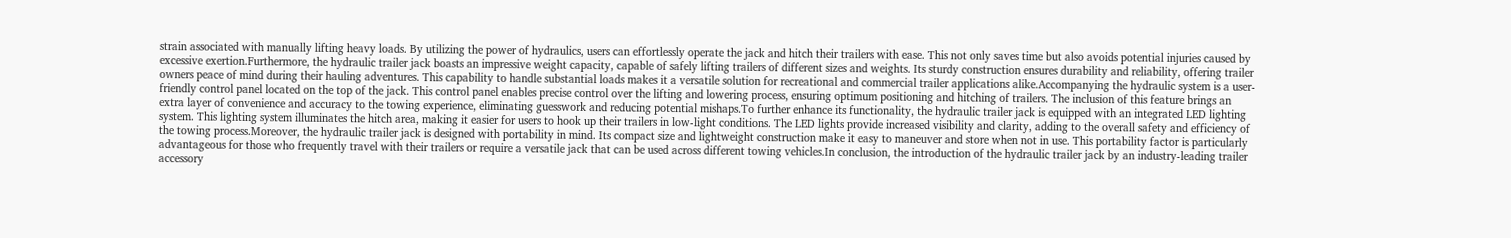strain associated with manually lifting heavy loads. By utilizing the power of hydraulics, users can effortlessly operate the jack and hitch their trailers with ease. This not only saves time but also avoids potential injuries caused by excessive exertion.Furthermore, the hydraulic trailer jack boasts an impressive weight capacity, capable of safely lifting trailers of different sizes and weights. Its sturdy construction ensures durability and reliability, offering trailer owners peace of mind during their hauling adventures. This capability to handle substantial loads makes it a versatile solution for recreational and commercial trailer applications alike.Accompanying the hydraulic system is a user-friendly control panel located on the top of the jack. This control panel enables precise control over the lifting and lowering process, ensuring optimum positioning and hitching of trailers. The inclusion of this feature brings an extra layer of convenience and accuracy to the towing experience, eliminating guesswork and reducing potential mishaps.To further enhance its functionality, the hydraulic trailer jack is equipped with an integrated LED lighting system. This lighting system illuminates the hitch area, making it easier for users to hook up their trailers in low-light conditions. The LED lights provide increased visibility and clarity, adding to the overall safety and efficiency of the towing process.Moreover, the hydraulic trailer jack is designed with portability in mind. Its compact size and lightweight construction make it easy to maneuver and store when not in use. This portability factor is particularly advantageous for those who frequently travel with their trailers or require a versatile jack that can be used across different towing vehicles.In conclusion, the introduction of the hydraulic trailer jack by an industry-leading trailer accessory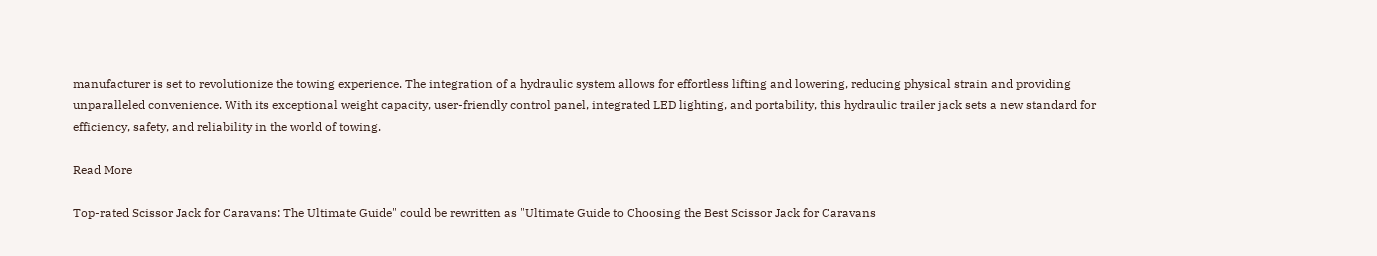manufacturer is set to revolutionize the towing experience. The integration of a hydraulic system allows for effortless lifting and lowering, reducing physical strain and providing unparalleled convenience. With its exceptional weight capacity, user-friendly control panel, integrated LED lighting, and portability, this hydraulic trailer jack sets a new standard for efficiency, safety, and reliability in the world of towing.

Read More

Top-rated Scissor Jack for Caravans: The Ultimate Guide" could be rewritten as "Ultimate Guide to Choosing the Best Scissor Jack for Caravans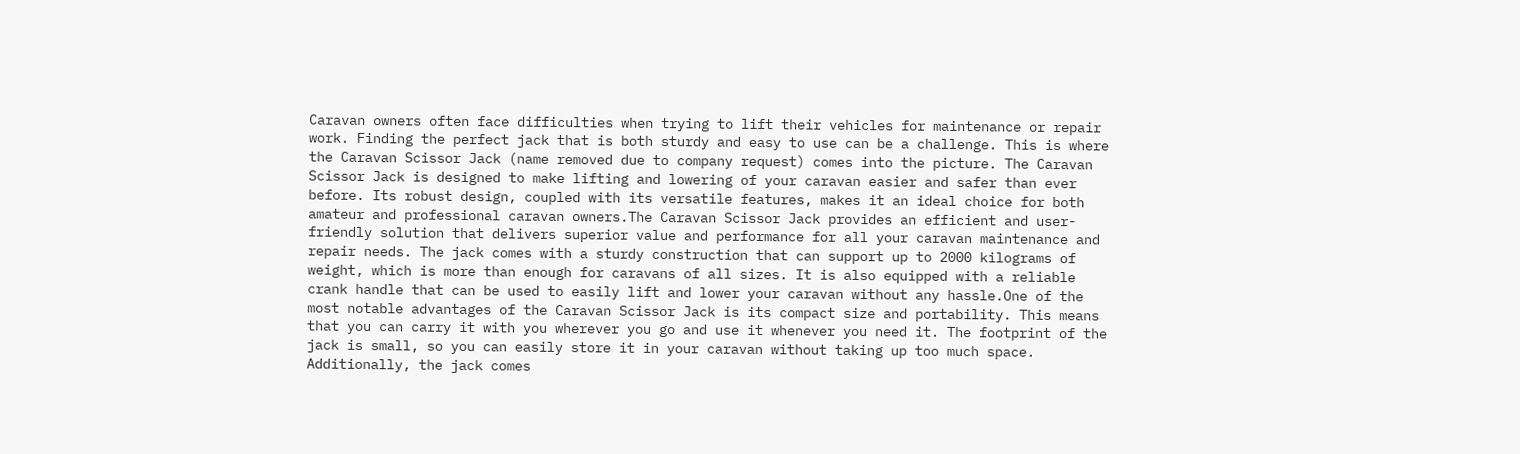Caravan owners often face difficulties when trying to lift their vehicles for maintenance or repair work. Finding the perfect jack that is both sturdy and easy to use can be a challenge. This is where the Caravan Scissor Jack (name removed due to company request) comes into the picture. The Caravan Scissor Jack is designed to make lifting and lowering of your caravan easier and safer than ever before. Its robust design, coupled with its versatile features, makes it an ideal choice for both amateur and professional caravan owners.The Caravan Scissor Jack provides an efficient and user-friendly solution that delivers superior value and performance for all your caravan maintenance and repair needs. The jack comes with a sturdy construction that can support up to 2000 kilograms of weight, which is more than enough for caravans of all sizes. It is also equipped with a reliable crank handle that can be used to easily lift and lower your caravan without any hassle.One of the most notable advantages of the Caravan Scissor Jack is its compact size and portability. This means that you can carry it with you wherever you go and use it whenever you need it. The footprint of the jack is small, so you can easily store it in your caravan without taking up too much space. Additionally, the jack comes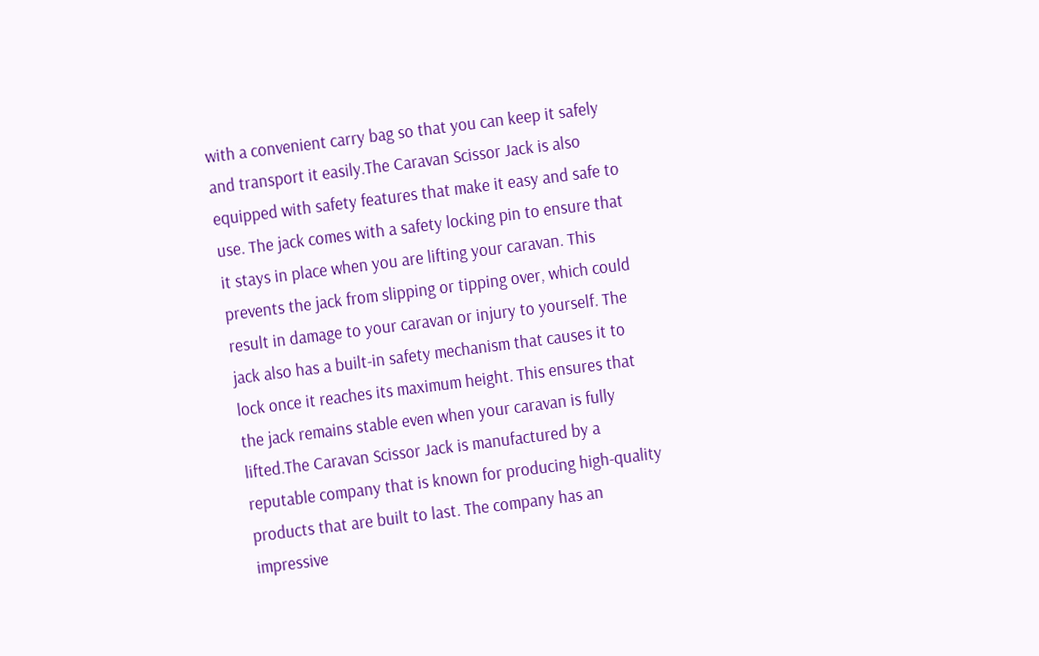with a convenient carry bag so that you can keep it safely and transport it easily.The Caravan Scissor Jack is also equipped with safety features that make it easy and safe to use. The jack comes with a safety locking pin to ensure that it stays in place when you are lifting your caravan. This prevents the jack from slipping or tipping over, which could result in damage to your caravan or injury to yourself. The jack also has a built-in safety mechanism that causes it to lock once it reaches its maximum height. This ensures that the jack remains stable even when your caravan is fully lifted.The Caravan Scissor Jack is manufactured by a reputable company that is known for producing high-quality products that are built to last. The company has an impressive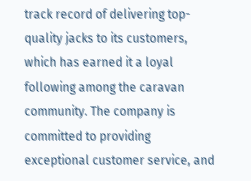track record of delivering top-quality jacks to its customers, which has earned it a loyal following among the caravan community. The company is committed to providing exceptional customer service, and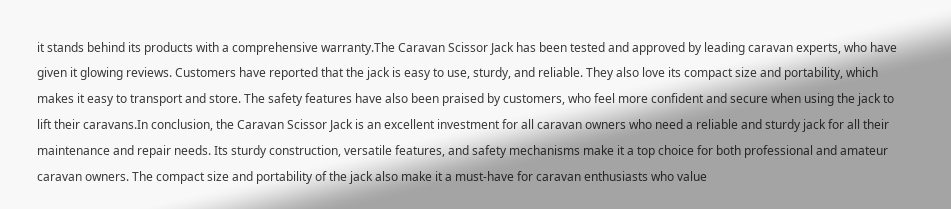it stands behind its products with a comprehensive warranty.The Caravan Scissor Jack has been tested and approved by leading caravan experts, who have given it glowing reviews. Customers have reported that the jack is easy to use, sturdy, and reliable. They also love its compact size and portability, which makes it easy to transport and store. The safety features have also been praised by customers, who feel more confident and secure when using the jack to lift their caravans.In conclusion, the Caravan Scissor Jack is an excellent investment for all caravan owners who need a reliable and sturdy jack for all their maintenance and repair needs. Its sturdy construction, versatile features, and safety mechanisms make it a top choice for both professional and amateur caravan owners. The compact size and portability of the jack also make it a must-have for caravan enthusiasts who value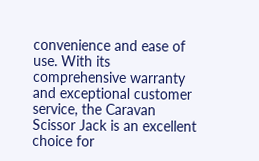convenience and ease of use. With its comprehensive warranty and exceptional customer service, the Caravan Scissor Jack is an excellent choice for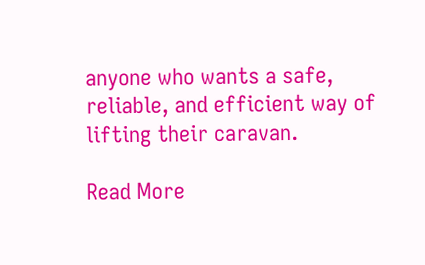anyone who wants a safe, reliable, and efficient way of lifting their caravan.

Read More